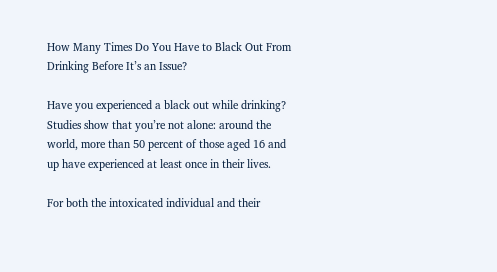How Many Times Do You Have to Black Out From Drinking Before It’s an Issue?

Have you experienced a black out while drinking? Studies show that you’re not alone: around the world, more than 50 percent of those aged 16 and up have experienced at least once in their lives.

For both the intoxicated individual and their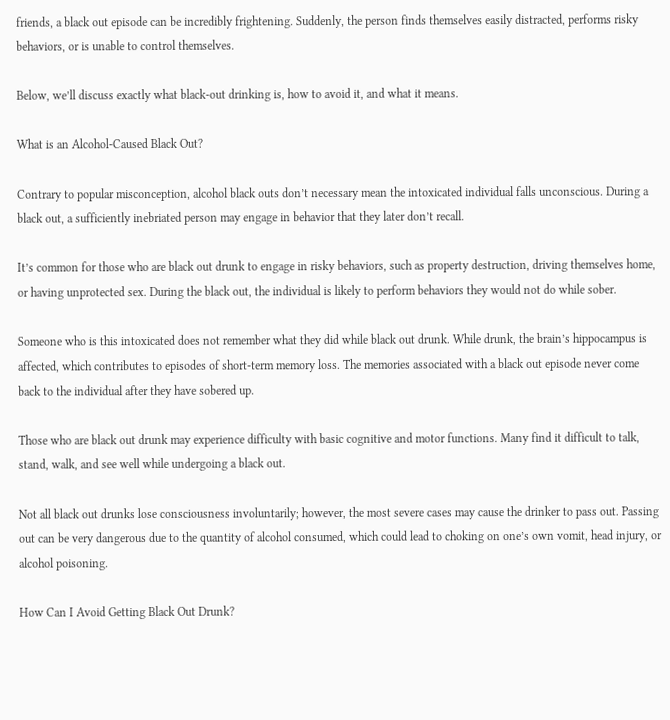friends, a black out episode can be incredibly frightening. Suddenly, the person finds themselves easily distracted, performs risky behaviors, or is unable to control themselves.

Below, we’ll discuss exactly what black-out drinking is, how to avoid it, and what it means.

What is an Alcohol-Caused Black Out?

Contrary to popular misconception, alcohol black outs don’t necessary mean the intoxicated individual falls unconscious. During a black out, a sufficiently inebriated person may engage in behavior that they later don’t recall.

It’s common for those who are black out drunk to engage in risky behaviors, such as property destruction, driving themselves home, or having unprotected sex. During the black out, the individual is likely to perform behaviors they would not do while sober.

Someone who is this intoxicated does not remember what they did while black out drunk. While drunk, the brain’s hippocampus is affected, which contributes to episodes of short-term memory loss. The memories associated with a black out episode never come back to the individual after they have sobered up.

Those who are black out drunk may experience difficulty with basic cognitive and motor functions. Many find it difficult to talk, stand, walk, and see well while undergoing a black out.

Not all black out drunks lose consciousness involuntarily; however, the most severe cases may cause the drinker to pass out. Passing out can be very dangerous due to the quantity of alcohol consumed, which could lead to choking on one’s own vomit, head injury, or alcohol poisoning.

How Can I Avoid Getting Black Out Drunk?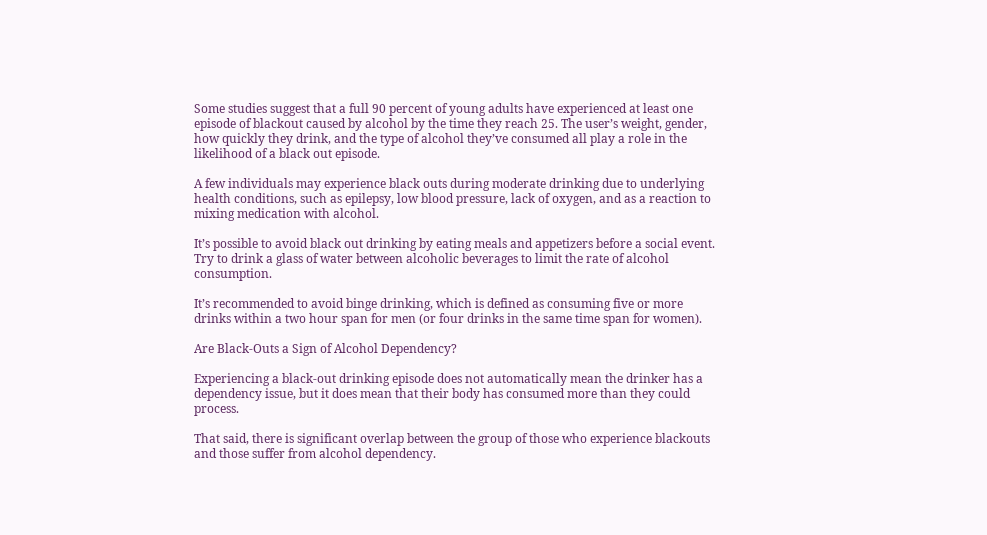Some studies suggest that a full 90 percent of young adults have experienced at least one episode of blackout caused by alcohol by the time they reach 25. The user’s weight, gender, how quickly they drink, and the type of alcohol they’ve consumed all play a role in the likelihood of a black out episode.

A few individuals may experience black outs during moderate drinking due to underlying health conditions, such as epilepsy, low blood pressure, lack of oxygen, and as a reaction to mixing medication with alcohol.

It’s possible to avoid black out drinking by eating meals and appetizers before a social event. Try to drink a glass of water between alcoholic beverages to limit the rate of alcohol consumption.

It’s recommended to avoid binge drinking, which is defined as consuming five or more drinks within a two hour span for men (or four drinks in the same time span for women).

Are Black-Outs a Sign of Alcohol Dependency?

Experiencing a black-out drinking episode does not automatically mean the drinker has a dependency issue, but it does mean that their body has consumed more than they could process.

That said, there is significant overlap between the group of those who experience blackouts and those suffer from alcohol dependency.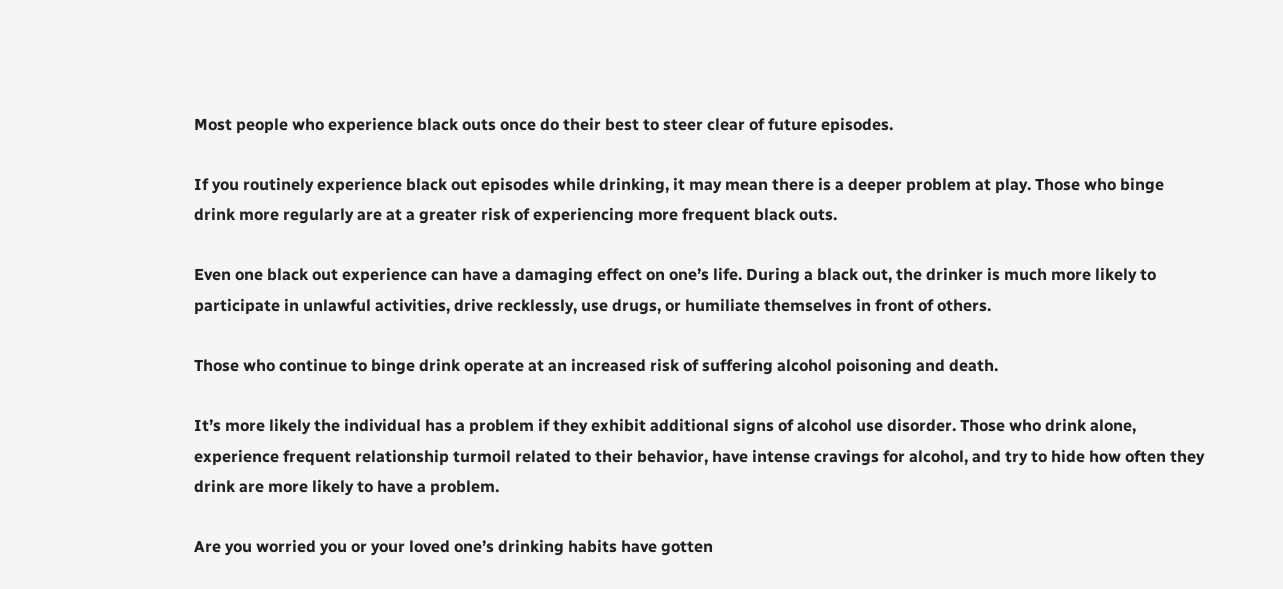Most people who experience black outs once do their best to steer clear of future episodes.

If you routinely experience black out episodes while drinking, it may mean there is a deeper problem at play. Those who binge drink more regularly are at a greater risk of experiencing more frequent black outs.

Even one black out experience can have a damaging effect on one’s life. During a black out, the drinker is much more likely to participate in unlawful activities, drive recklessly, use drugs, or humiliate themselves in front of others.

Those who continue to binge drink operate at an increased risk of suffering alcohol poisoning and death.

It’s more likely the individual has a problem if they exhibit additional signs of alcohol use disorder. Those who drink alone, experience frequent relationship turmoil related to their behavior, have intense cravings for alcohol, and try to hide how often they drink are more likely to have a problem.

Are you worried you or your loved one’s drinking habits have gotten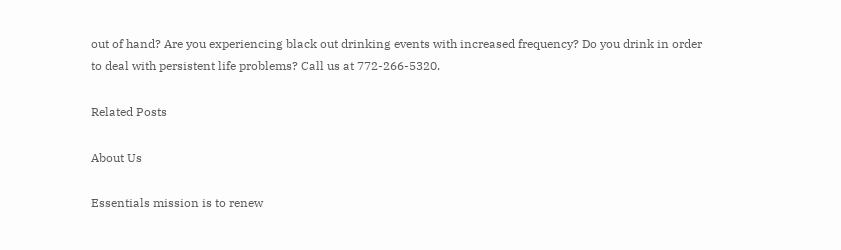out of hand? Are you experiencing black out drinking events with increased frequency? Do you drink in order to deal with persistent life problems? Call us at 772-266-5320.

Related Posts

About Us

Essentials mission is to renew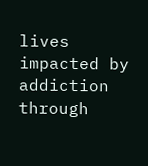lives impacted by addiction through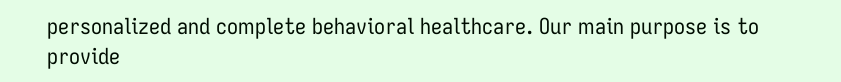personalized and complete behavioral healthcare. Our main purpose is to provide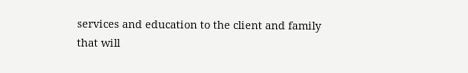services and education to the client and family that will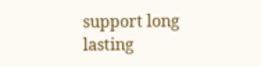support long lasting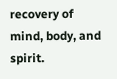recovery of mind, body, and spirit.